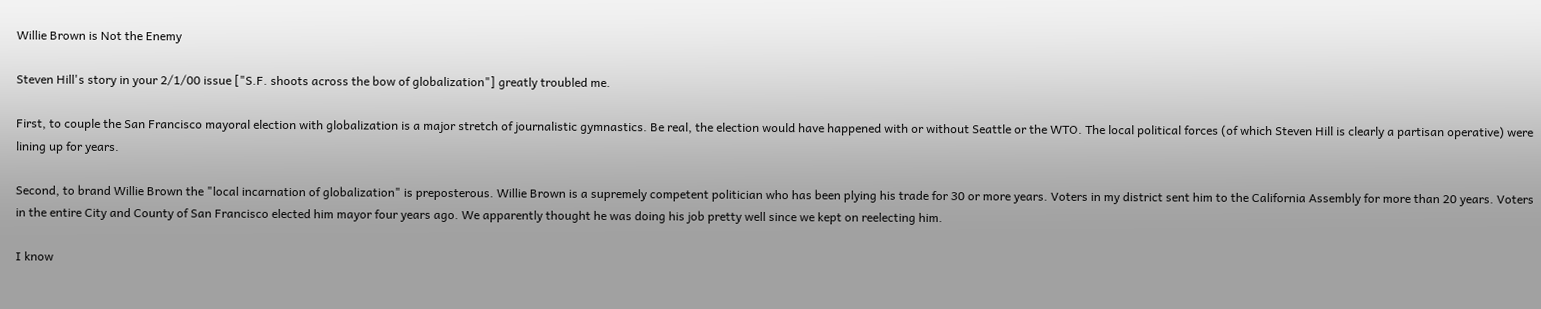Willie Brown is Not the Enemy

Steven Hill's story in your 2/1/00 issue ["S.F. shoots across the bow of globalization"] greatly troubled me.

First, to couple the San Francisco mayoral election with globalization is a major stretch of journalistic gymnastics. Be real, the election would have happened with or without Seattle or the WTO. The local political forces (of which Steven Hill is clearly a partisan operative) were lining up for years.

Second, to brand Willie Brown the "local incarnation of globalization" is preposterous. Willie Brown is a supremely competent politician who has been plying his trade for 30 or more years. Voters in my district sent him to the California Assembly for more than 20 years. Voters in the entire City and County of San Francisco elected him mayor four years ago. We apparently thought he was doing his job pretty well since we kept on reelecting him.

I know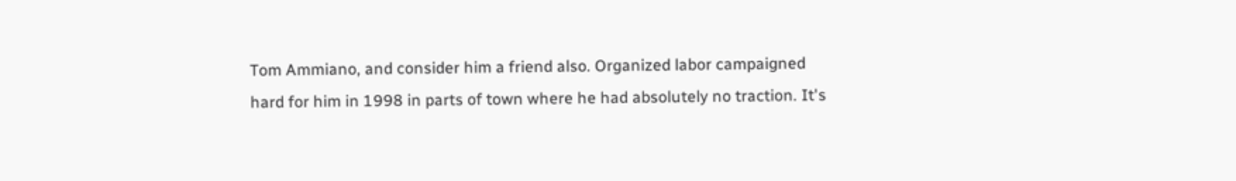Tom Ammiano, and consider him a friend also. Organized labor campaigned hard for him in 1998 in parts of town where he had absolutely no traction. It's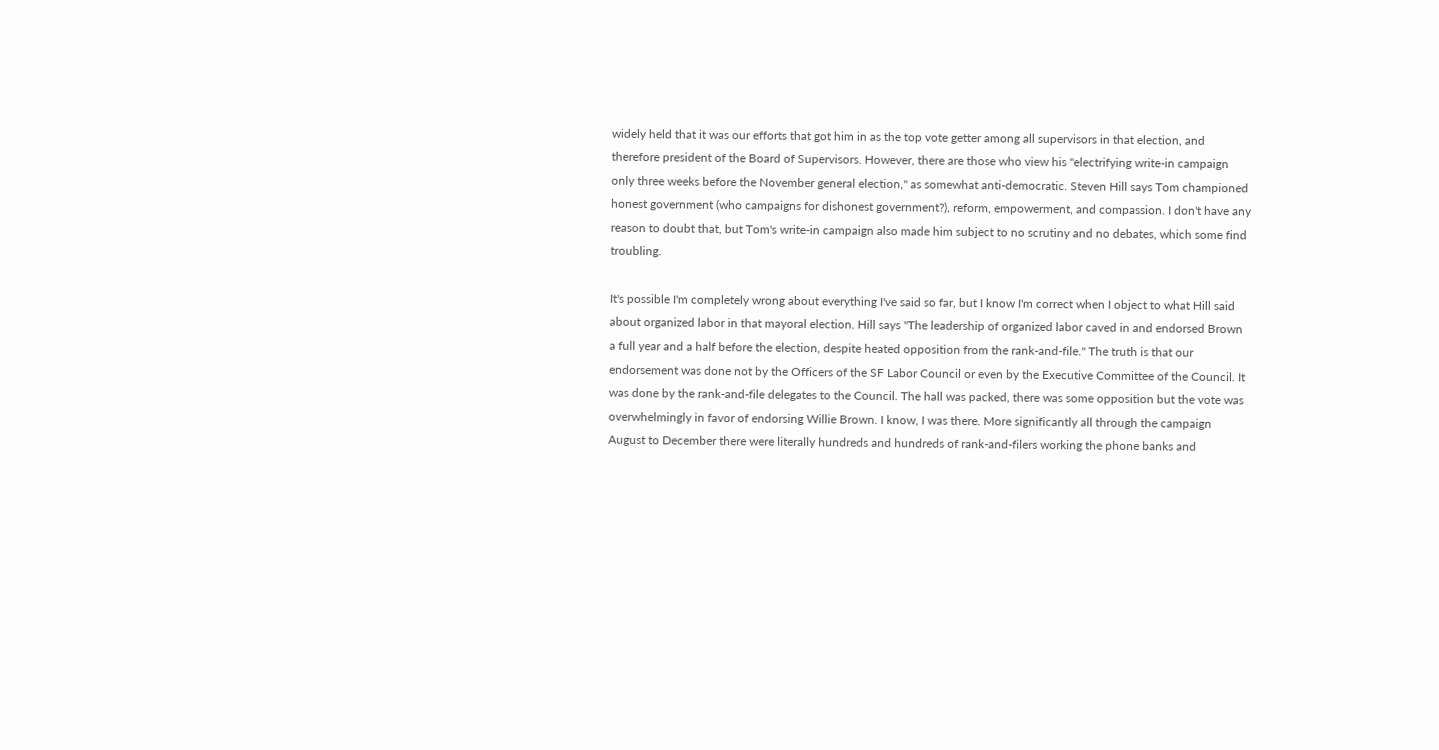widely held that it was our efforts that got him in as the top vote getter among all supervisors in that election, and therefore president of the Board of Supervisors. However, there are those who view his "electrifying write-in campaign only three weeks before the November general election," as somewhat anti-democratic. Steven Hill says Tom championed honest government (who campaigns for dishonest government?), reform, empowerment, and compassion. I don't have any reason to doubt that, but Tom's write-in campaign also made him subject to no scrutiny and no debates, which some find troubling.

It's possible I'm completely wrong about everything I've said so far, but I know I'm correct when I object to what Hill said about organized labor in that mayoral election. Hill says "The leadership of organized labor caved in and endorsed Brown a full year and a half before the election, despite heated opposition from the rank-and-file." The truth is that our endorsement was done not by the Officers of the SF Labor Council or even by the Executive Committee of the Council. It was done by the rank-and-file delegates to the Council. The hall was packed, there was some opposition but the vote was overwhelmingly in favor of endorsing Willie Brown. I know, I was there. More significantly all through the campaign August to December there were literally hundreds and hundreds of rank-and-filers working the phone banks and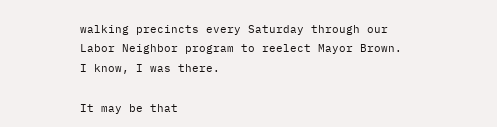walking precincts every Saturday through our Labor Neighbor program to reelect Mayor Brown. I know, I was there.

It may be that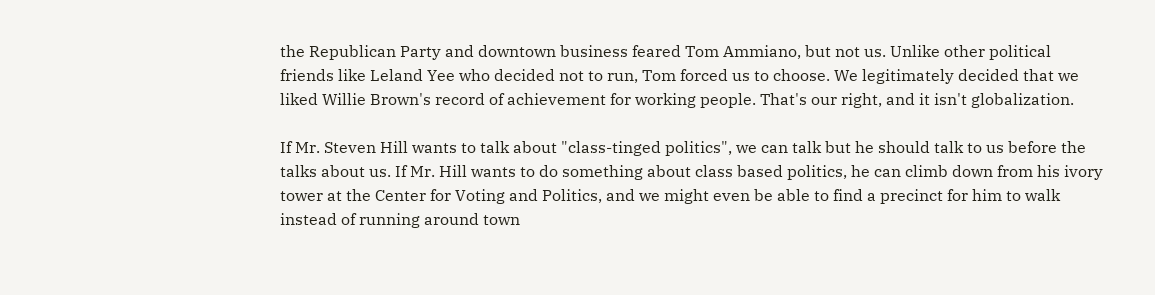the Republican Party and downtown business feared Tom Ammiano, but not us. Unlike other political friends like Leland Yee who decided not to run, Tom forced us to choose. We legitimately decided that we liked Willie Brown's record of achievement for working people. That's our right, and it isn't globalization.

If Mr. Steven Hill wants to talk about "class-tinged politics", we can talk but he should talk to us before the talks about us. If Mr. Hill wants to do something about class based politics, he can climb down from his ivory tower at the Center for Voting and Politics, and we might even be able to find a precinct for him to walk instead of running around town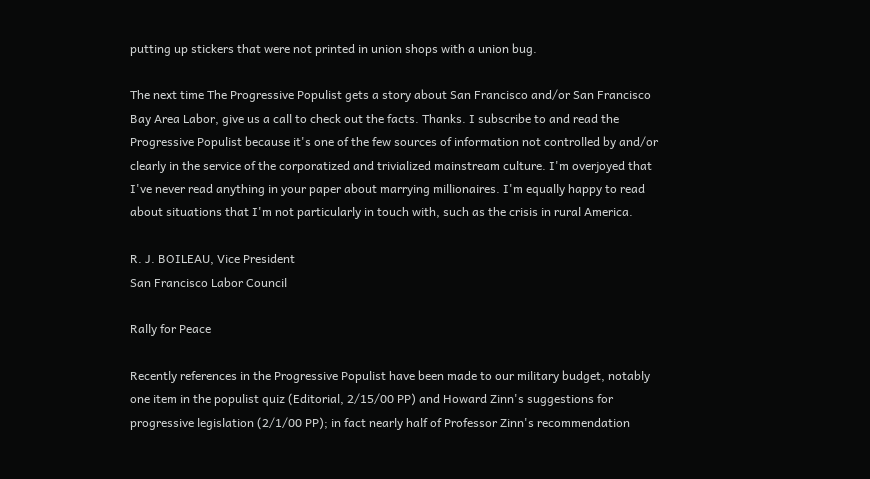putting up stickers that were not printed in union shops with a union bug.

The next time The Progressive Populist gets a story about San Francisco and/or San Francisco Bay Area Labor, give us a call to check out the facts. Thanks. I subscribe to and read the Progressive Populist because it's one of the few sources of information not controlled by and/or clearly in the service of the corporatized and trivialized mainstream culture. I'm overjoyed that I've never read anything in your paper about marrying millionaires. I'm equally happy to read about situations that I'm not particularly in touch with, such as the crisis in rural America.

R. J. BOILEAU, Vice President
San Francisco Labor Council

Rally for Peace

Recently references in the Progressive Populist have been made to our military budget, notably one item in the populist quiz (Editorial, 2/15/00 PP) and Howard Zinn's suggestions for progressive legislation (2/1/00 PP); in fact nearly half of Professor Zinn's recommendation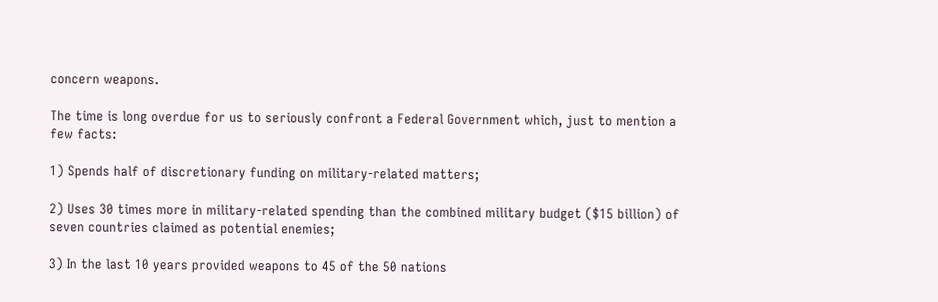concern weapons.

The time is long overdue for us to seriously confront a Federal Government which, just to mention a few facts:

1) Spends half of discretionary funding on military-related matters;

2) Uses 30 times more in military-related spending than the combined military budget ($15 billion) of seven countries claimed as potential enemies;

3) In the last 10 years provided weapons to 45 of the 50 nations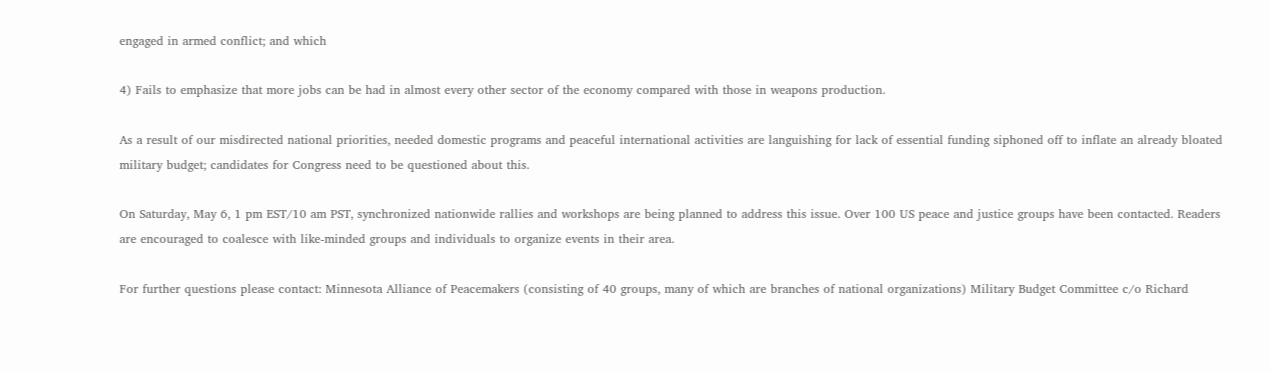engaged in armed conflict; and which

4) Fails to emphasize that more jobs can be had in almost every other sector of the economy compared with those in weapons production.

As a result of our misdirected national priorities, needed domestic programs and peaceful international activities are languishing for lack of essential funding siphoned off to inflate an already bloated military budget; candidates for Congress need to be questioned about this.

On Saturday, May 6, 1 pm EST/10 am PST, synchronized nationwide rallies and workshops are being planned to address this issue. Over 100 US peace and justice groups have been contacted. Readers are encouraged to coalesce with like-minded groups and individuals to organize events in their area.

For further questions please contact: Minnesota Alliance of Peacemakers (consisting of 40 groups, many of which are branches of national organizations) Military Budget Committee c/o Richard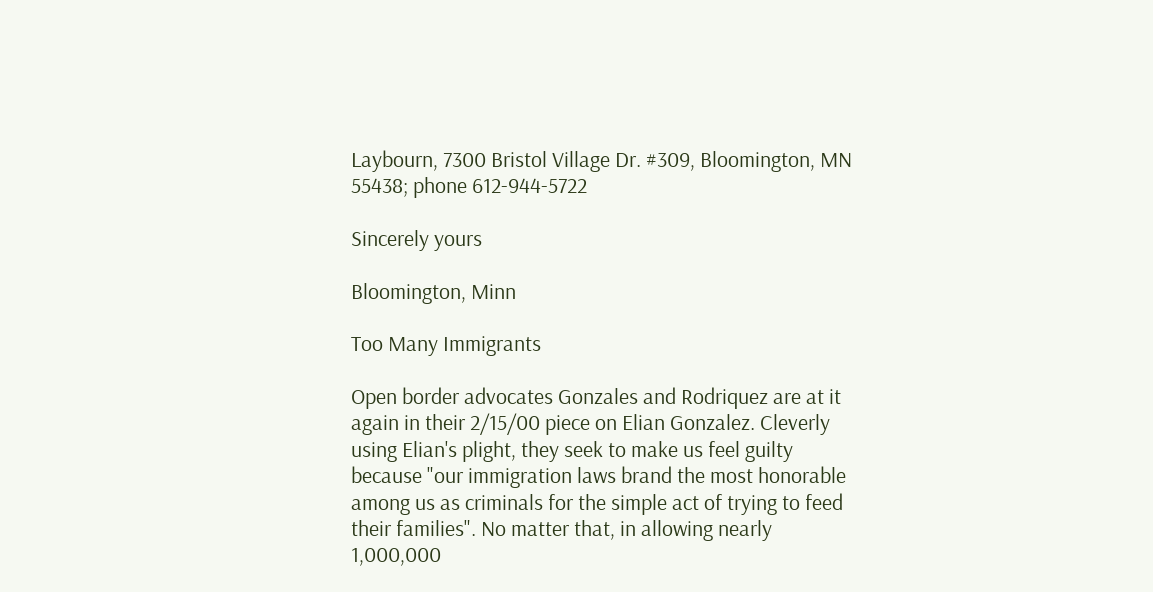Laybourn, 7300 Bristol Village Dr. #309, Bloomington, MN 55438; phone 612-944-5722

Sincerely yours

Bloomington, Minn

Too Many Immigrants

Open border advocates Gonzales and Rodriquez are at it again in their 2/15/00 piece on Elian Gonzalez. Cleverly using Elian's plight, they seek to make us feel guilty because "our immigration laws brand the most honorable among us as criminals for the simple act of trying to feed their families". No matter that, in allowing nearly 1,000,000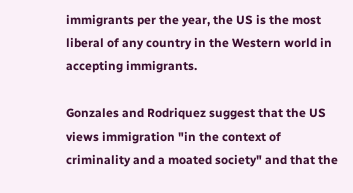immigrants per the year, the US is the most liberal of any country in the Western world in accepting immigrants.

Gonzales and Rodriquez suggest that the US views immigration "in the context of criminality and a moated society" and that the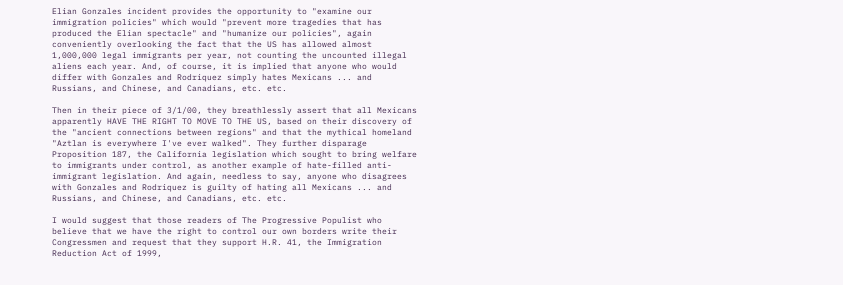Elian Gonzales incident provides the opportunity to "examine our immigration policies" which would "prevent more tragedies that has produced the Elian spectacle" and "humanize our policies", again conveniently overlooking the fact that the US has allowed almost 1,000,000 legal immigrants per year, not counting the uncounted illegal aliens each year. And, of course, it is implied that anyone who would differ with Gonzales and Rodriquez simply hates Mexicans ... and Russians, and Chinese, and Canadians, etc. etc.

Then in their piece of 3/1/00, they breathlessly assert that all Mexicans apparently HAVE THE RIGHT TO MOVE TO THE US, based on their discovery of the "ancient connections between regions" and that the mythical homeland "Aztlan is everywhere I've ever walked". They further disparage Proposition 187, the California legislation which sought to bring welfare to immigrants under control, as another example of hate-filled anti-immigrant legislation. And again, needless to say, anyone who disagrees with Gonzales and Rodriquez is guilty of hating all Mexicans ... and Russians, and Chinese, and Canadians, etc. etc.

I would suggest that those readers of The Progressive Populist who believe that we have the right to control our own borders write their Congressmen and request that they support H.R. 41, the Immigration Reduction Act of 1999,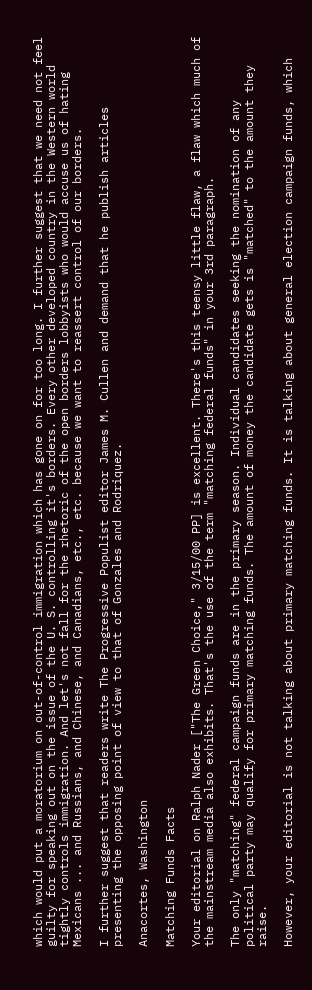which would put a moratorium on out-of-control immigration which has gone on for too long. I further suggest that we need not feel guilty for speaking out on the issue of the U. S. controlling it's borders. Every other developed country in the Western world tightly controls immigration. And let's not fall for the rhetoric of the open borders lobbyists who would accuse us of hating Mexicans ... and Russians, and Chinese, and Canadians, etc., etc. because we want to reassert control of our borders.

I further suggest that readers write The Progressive Populist editor James M. Cullen and demand that he publish articles presenting the opposing point of view to that of Gonzales and Rodriquez.

Anacortes, Washington

Matching Funds Facts

Your editorial on Ralph Nader ["The Green Choice," 3/15/00 PP] is excellent. There's this teensy little flaw, a flaw which much of the mainstream media also exhibits. That's the use of the term "matching federal funds" in your 3rd paragraph.

The only "matching" federal campaign funds are in the primary season. Individual candidates seeking the nomination of any political party may qualify for primary matching funds. The amount of money the candidate gets is "matched" to the amount they raise.

However, your editorial is not talking about primary matching funds. It is talking about general election campaign funds, which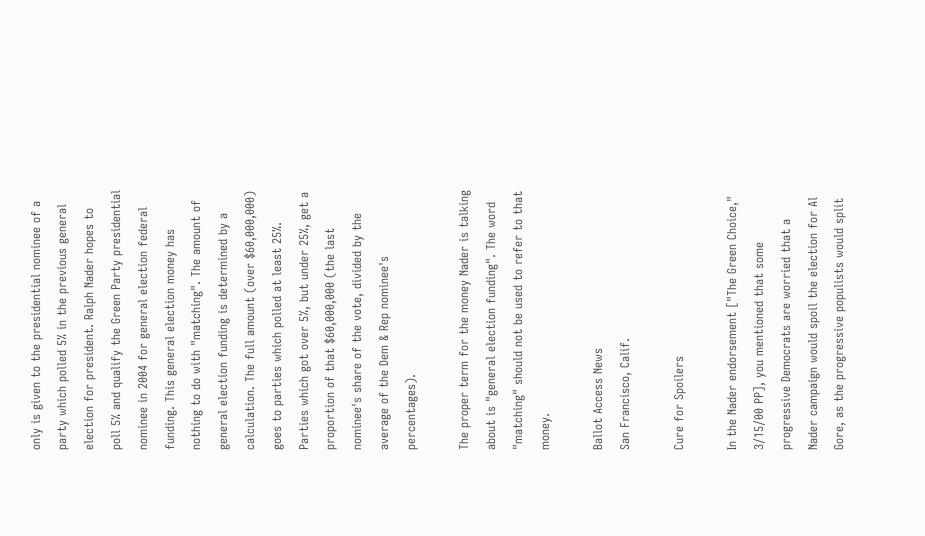only is given to the presidential nominee of a party which polled 5% in the previous general election for president. Ralph Nader hopes to poll 5% and qualify the Green Party presidential nominee in 2004 for general election federal funding. This general election money has nothing to do with "matching". The amount of general election funding is determined by a calculation. The full amount (over $60,000,000) goes to parties which polled at least 25%. Parties which got over 5%, but under 25%, get a proportion of that $60,000,000 (the last nominee's share of the vote, divided by the average of the Dem & Rep nominee's percentages).

The proper term for the money Nader is talking about is "general election funding". The word "matching" should not be used to refer to that money.

Ballot Access News
San Francisco, Calif.

Cure for Spoilers

In the Nader endorsement ["The Green Choice," 3/15/00 PP], you mentioned that some progressive Democrats are worried that a Nader campaign would spoil the election for Al Gore, as the progressive populists would split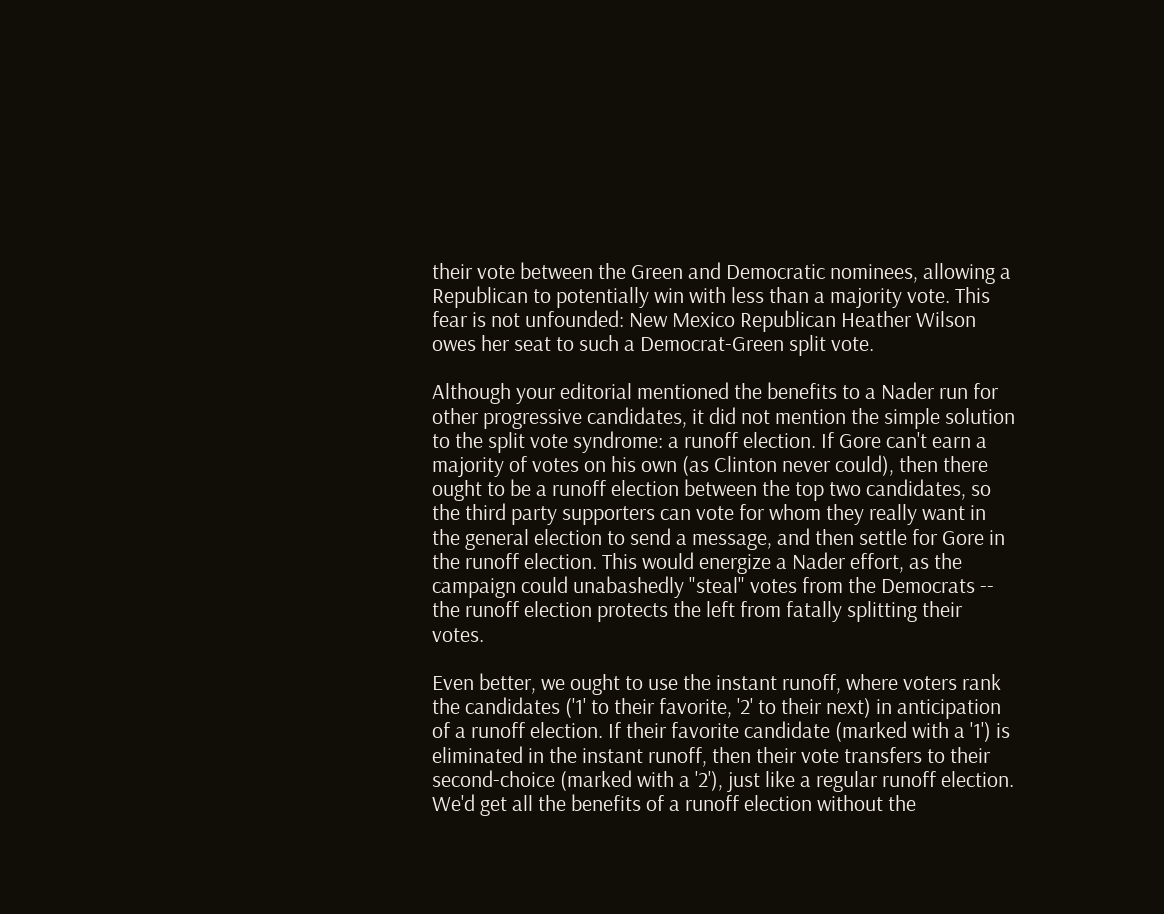their vote between the Green and Democratic nominees, allowing a Republican to potentially win with less than a majority vote. This fear is not unfounded: New Mexico Republican Heather Wilson owes her seat to such a Democrat-Green split vote.

Although your editorial mentioned the benefits to a Nader run for other progressive candidates, it did not mention the simple solution to the split vote syndrome: a runoff election. If Gore can't earn a majority of votes on his own (as Clinton never could), then there ought to be a runoff election between the top two candidates, so the third party supporters can vote for whom they really want in the general election to send a message, and then settle for Gore in the runoff election. This would energize a Nader effort, as the campaign could unabashedly "steal" votes from the Democrats -- the runoff election protects the left from fatally splitting their votes.

Even better, we ought to use the instant runoff, where voters rank the candidates ('1' to their favorite, '2' to their next) in anticipation of a runoff election. If their favorite candidate (marked with a '1') is eliminated in the instant runoff, then their vote transfers to their second-choice (marked with a '2'), just like a regular runoff election. We'd get all the benefits of a runoff election without the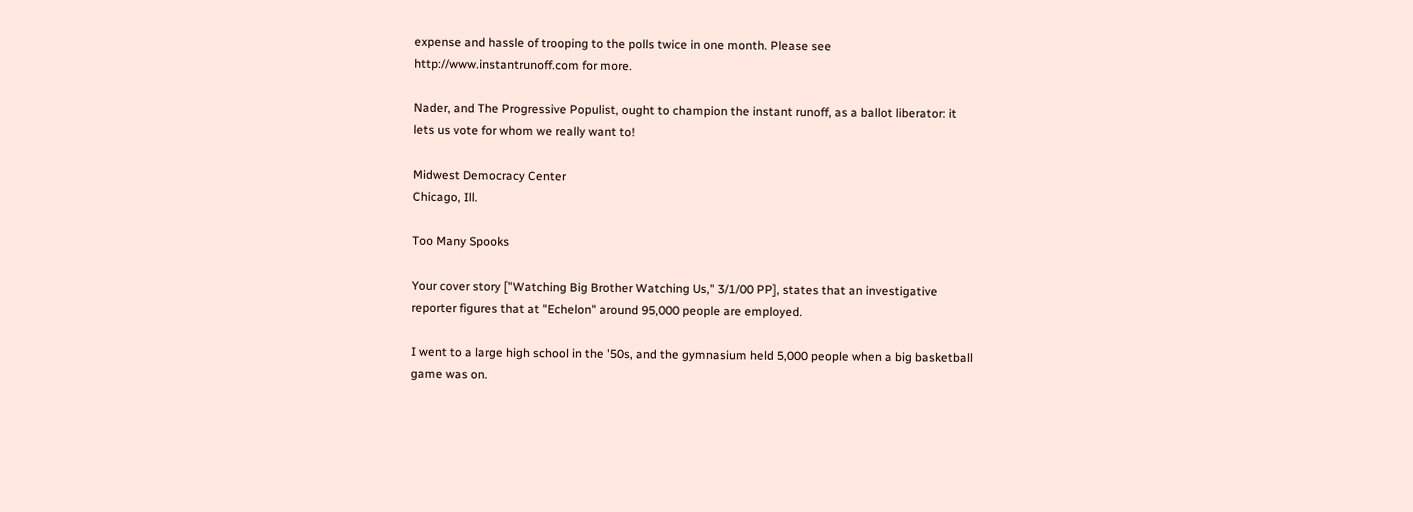expense and hassle of trooping to the polls twice in one month. Please see http://www.instantrunoff.com for more.

Nader, and The Progressive Populist, ought to champion the instant runoff, as a ballot liberator: it lets us vote for whom we really want to!

Midwest Democracy Center
Chicago, Ill.

Too Many Spooks

Your cover story ["Watching Big Brother Watching Us," 3/1/00 PP], states that an investigative reporter figures that at "Echelon" around 95,000 people are employed.

I went to a large high school in the '50s, and the gymnasium held 5,000 people when a big basketball game was on.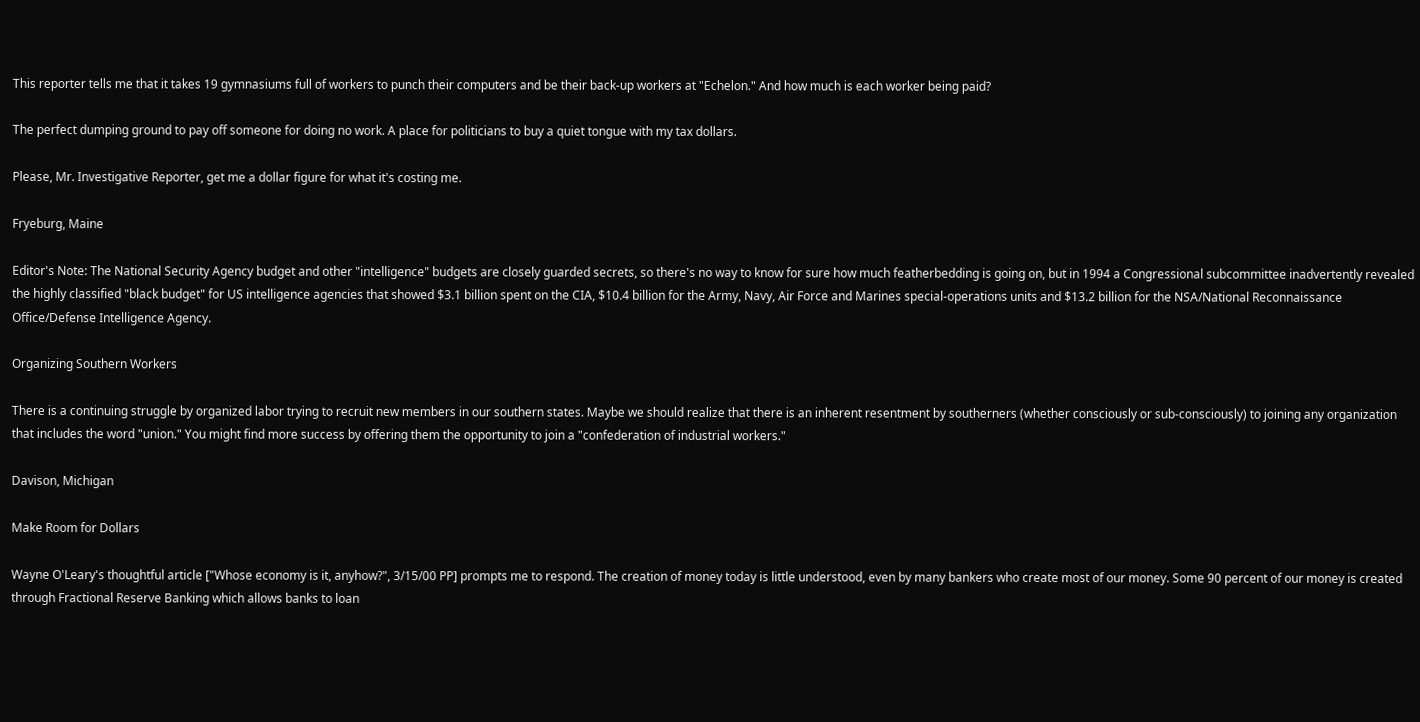This reporter tells me that it takes 19 gymnasiums full of workers to punch their computers and be their back-up workers at "Echelon." And how much is each worker being paid?

The perfect dumping ground to pay off someone for doing no work. A place for politicians to buy a quiet tongue with my tax dollars.

Please, Mr. Investigative Reporter, get me a dollar figure for what it's costing me.

Fryeburg, Maine

Editor's Note: The National Security Agency budget and other "intelligence" budgets are closely guarded secrets, so there's no way to know for sure how much featherbedding is going on, but in 1994 a Congressional subcommittee inadvertently revealed the highly classified "black budget" for US intelligence agencies that showed $3.1 billion spent on the CIA, $10.4 billion for the Army, Navy, Air Force and Marines special-operations units and $13.2 billion for the NSA/National Reconnaissance Office/Defense Intelligence Agency.

Organizing Southern Workers

There is a continuing struggle by organized labor trying to recruit new members in our southern states. Maybe we should realize that there is an inherent resentment by southerners (whether consciously or sub-consciously) to joining any organization that includes the word "union." You might find more success by offering them the opportunity to join a "confederation of industrial workers."

Davison, Michigan

Make Room for Dollars

Wayne O'Leary's thoughtful article ["Whose economy is it, anyhow?", 3/15/00 PP] prompts me to respond. The creation of money today is little understood, even by many bankers who create most of our money. Some 90 percent of our money is created through Fractional Reserve Banking which allows banks to loan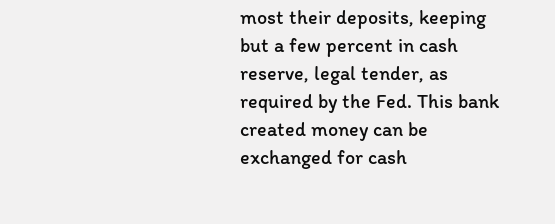most their deposits, keeping but a few percent in cash reserve, legal tender, as required by the Fed. This bank created money can be exchanged for cash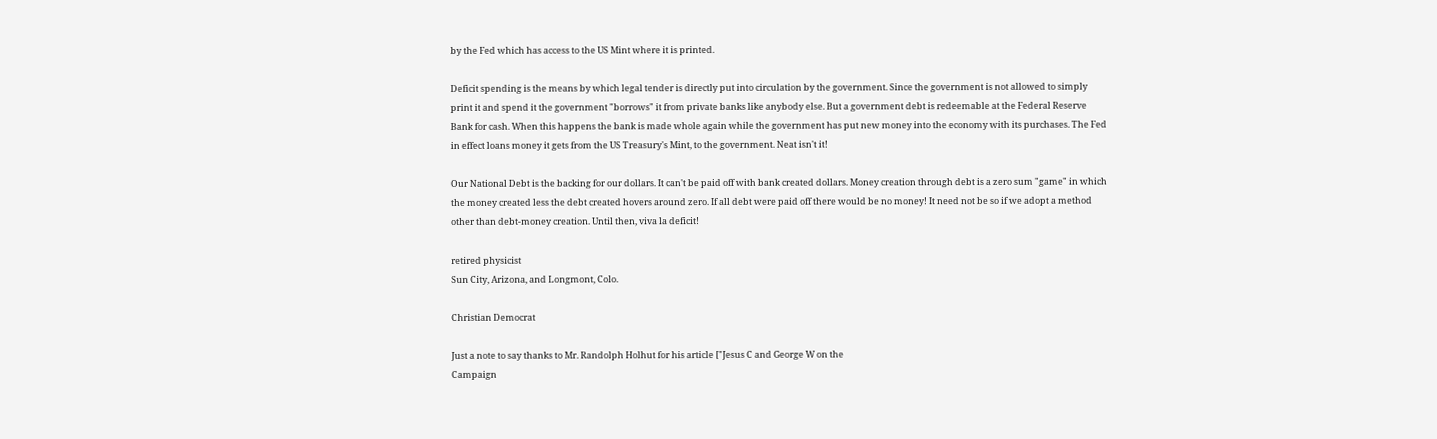by the Fed which has access to the US Mint where it is printed.

Deficit spending is the means by which legal tender is directly put into circulation by the government. Since the government is not allowed to simply print it and spend it the government "borrows" it from private banks like anybody else. But a government debt is redeemable at the Federal Reserve Bank for cash. When this happens the bank is made whole again while the government has put new money into the economy with its purchases. The Fed in effect loans money it gets from the US Treasury's Mint, to the government. Neat isn't it!

Our National Debt is the backing for our dollars. It can't be paid off with bank created dollars. Money creation through debt is a zero sum "game" in which the money created less the debt created hovers around zero. If all debt were paid off there would be no money! It need not be so if we adopt a method other than debt-money creation. Until then, viva la deficit!

retired physicist
Sun City, Arizona, and Longmont, Colo.

Christian Democrat

Just a note to say thanks to Mr. Randolph Holhut for his article ["Jesus C and George W on the
Campaign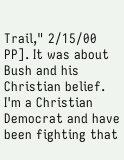Trail," 2/15/00 PP]. It was about Bush and his Christian belief. I'm a Christian Democrat and have been fighting that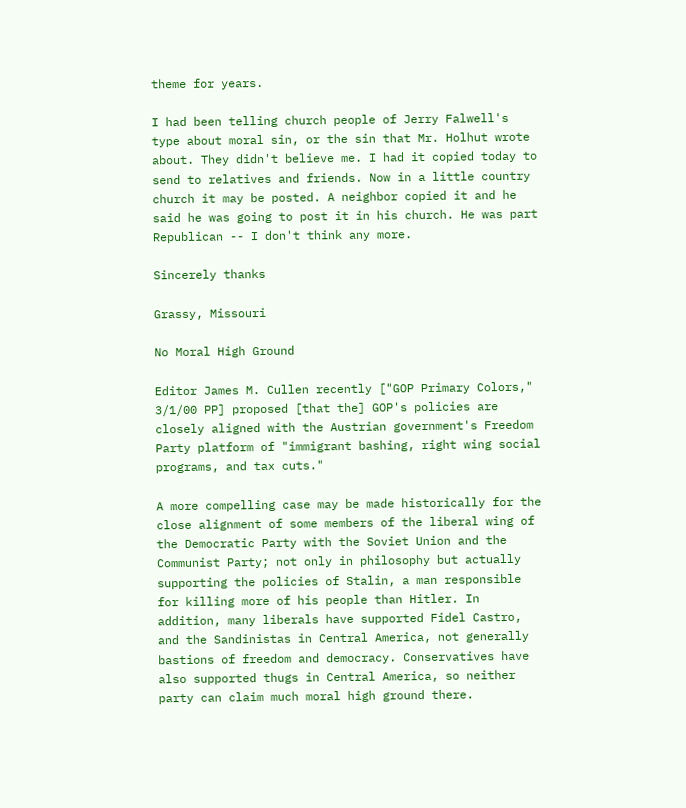theme for years.

I had been telling church people of Jerry Falwell's type about moral sin, or the sin that Mr. Holhut wrote about. They didn't believe me. I had it copied today to send to relatives and friends. Now in a little country church it may be posted. A neighbor copied it and he said he was going to post it in his church. He was part Republican -- I don't think any more.

Sincerely thanks

Grassy, Missouri

No Moral High Ground

Editor James M. Cullen recently ["GOP Primary Colors," 3/1/00 PP] proposed [that the] GOP's policies are closely aligned with the Austrian government's Freedom Party platform of "immigrant bashing, right wing social programs, and tax cuts."

A more compelling case may be made historically for the close alignment of some members of the liberal wing of the Democratic Party with the Soviet Union and the Communist Party; not only in philosophy but actually supporting the policies of Stalin, a man responsible for killing more of his people than Hitler. In addition, many liberals have supported Fidel Castro, and the Sandinistas in Central America, not generally bastions of freedom and democracy. Conservatives have also supported thugs in Central America, so neither party can claim much moral high ground there.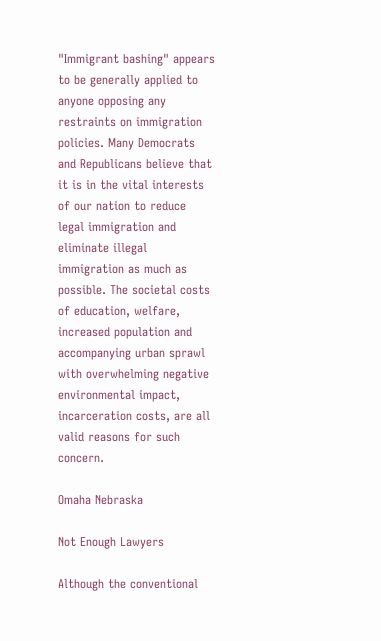"Immigrant bashing" appears to be generally applied to anyone opposing any restraints on immigration policies. Many Democrats and Republicans believe that it is in the vital interests of our nation to reduce legal immigration and eliminate illegal immigration as much as possible. The societal costs of education, welfare, increased population and accompanying urban sprawl with overwhelming negative environmental impact, incarceration costs, are all valid reasons for such concern.

Omaha Nebraska

Not Enough Lawyers

Although the conventional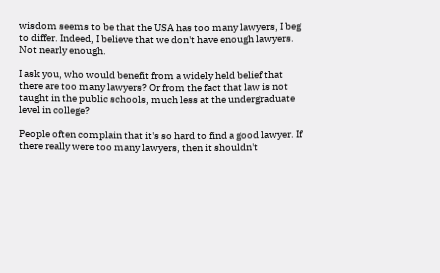wisdom seems to be that the USA has too many lawyers, I beg to differ. Indeed, I believe that we don't have enough lawyers. Not nearly enough.

I ask you, who would benefit from a widely held belief that there are too many lawyers? Or from the fact that law is not taught in the public schools, much less at the undergraduate level in college?

People often complain that it's so hard to find a good lawyer. If there really were too many lawyers, then it shouldn't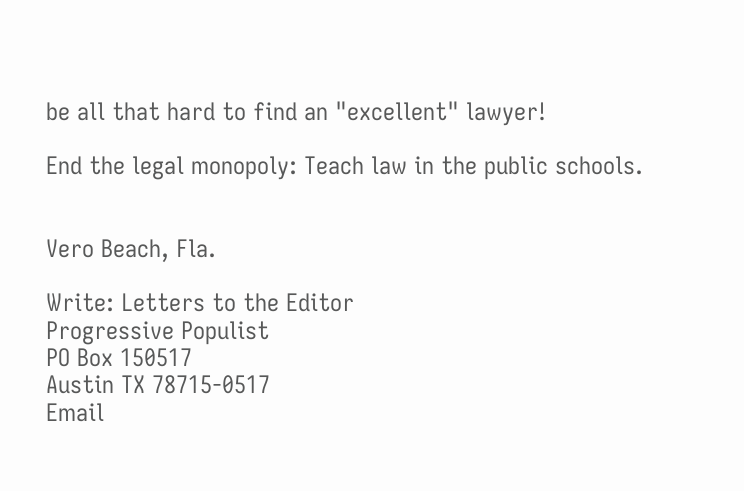be all that hard to find an "excellent" lawyer!

End the legal monopoly: Teach law in the public schools.


Vero Beach, Fla.

Write: Letters to the Editor
Progressive Populist
PO Box 150517
Austin TX 78715-0517
Email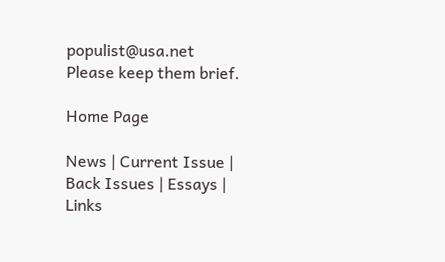populist@usa.net
Please keep them brief.

Home Page

News | Current Issue | Back Issues | Essays | Links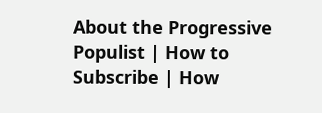About the Progressive Populist | How to Subscribe | How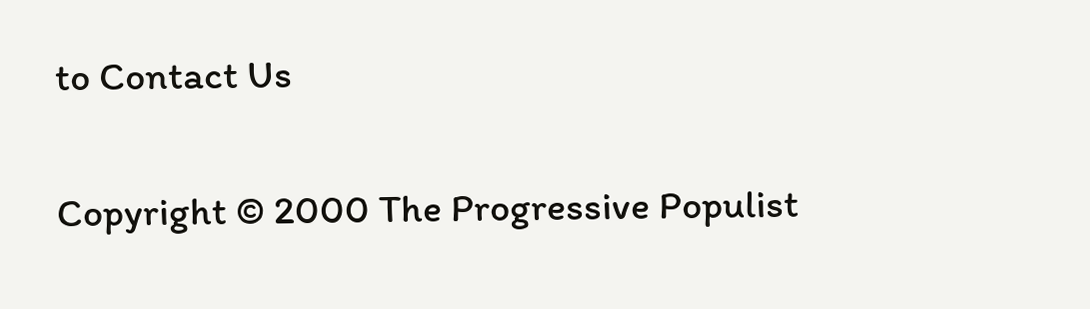to Contact Us

Copyright © 2000 The Progressive Populist